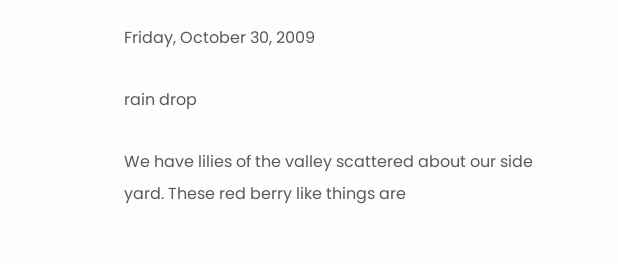Friday, October 30, 2009

rain drop

We have lilies of the valley scattered about our side yard. These red berry like things are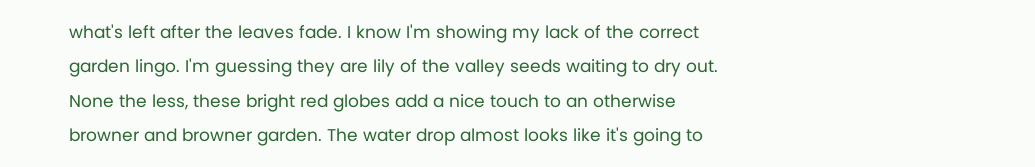what's left after the leaves fade. I know I'm showing my lack of the correct garden lingo. I'm guessing they are lily of the valley seeds waiting to dry out. None the less, these bright red globes add a nice touch to an otherwise browner and browner garden. The water drop almost looks like it's going to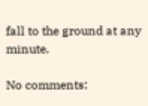fall to the ground at any minute.

No comments: